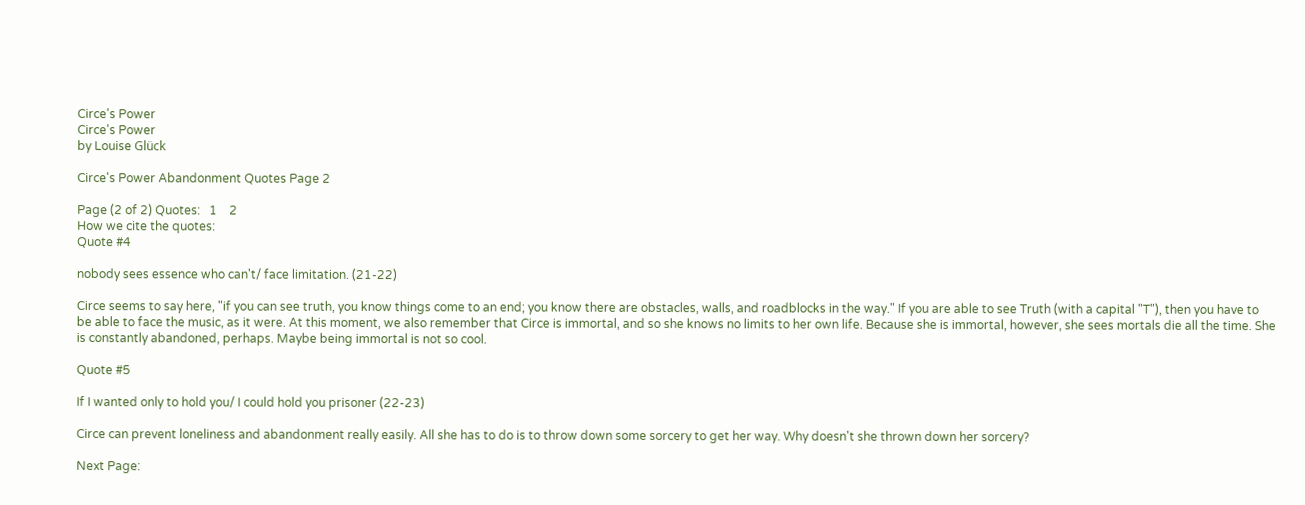Circe's Power
Circe's Power
by Louise Glück

Circe's Power Abandonment Quotes Page 2

Page (2 of 2) Quotes:   1    2
How we cite the quotes:
Quote #4

nobody sees essence who can't/ face limitation. (21-22)

Circe seems to say here, "if you can see truth, you know things come to an end; you know there are obstacles, walls, and roadblocks in the way." If you are able to see Truth (with a capital "T"), then you have to be able to face the music, as it were. At this moment, we also remember that Circe is immortal, and so she knows no limits to her own life. Because she is immortal, however, she sees mortals die all the time. She is constantly abandoned, perhaps. Maybe being immortal is not so cool.

Quote #5

If I wanted only to hold you/ I could hold you prisoner (22-23)

Circe can prevent loneliness and abandonment really easily. All she has to do is to throw down some sorcery to get her way. Why doesn't she thrown down her sorcery?

Next Page: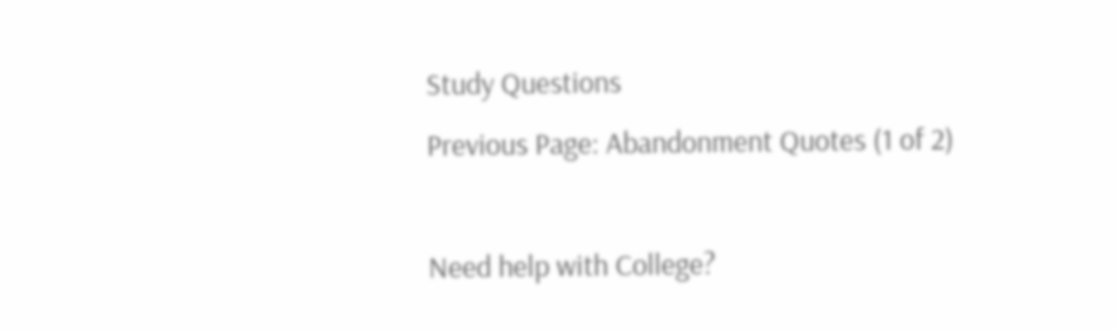Study Questions
Previous Page: Abandonment Quotes (1 of 2)

Need help with College?